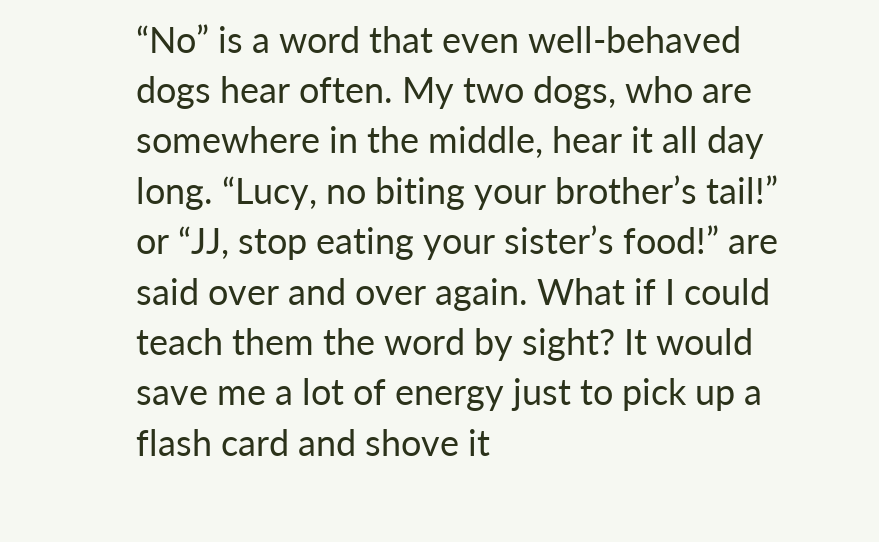“No” is a word that even well-behaved dogs hear often. My two dogs, who are somewhere in the middle, hear it all day long. “Lucy, no biting your brother’s tail!” or “JJ, stop eating your sister’s food!” are said over and over again. What if I could teach them the word by sight? It would save me a lot of energy just to pick up a flash card and shove it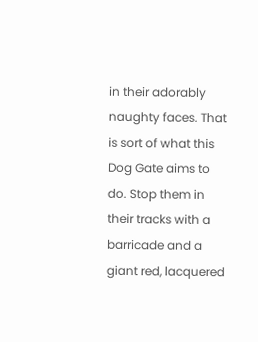in their adorably naughty faces. That is sort of what this Dog Gate aims to do. Stop them in their tracks with a barricade and a giant red, lacquered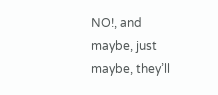NO!, and maybe, just maybe, they’ll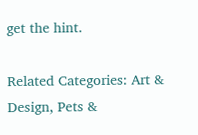get the hint.

Related Categories: Art & Design, Pets &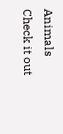Animals
Check it out